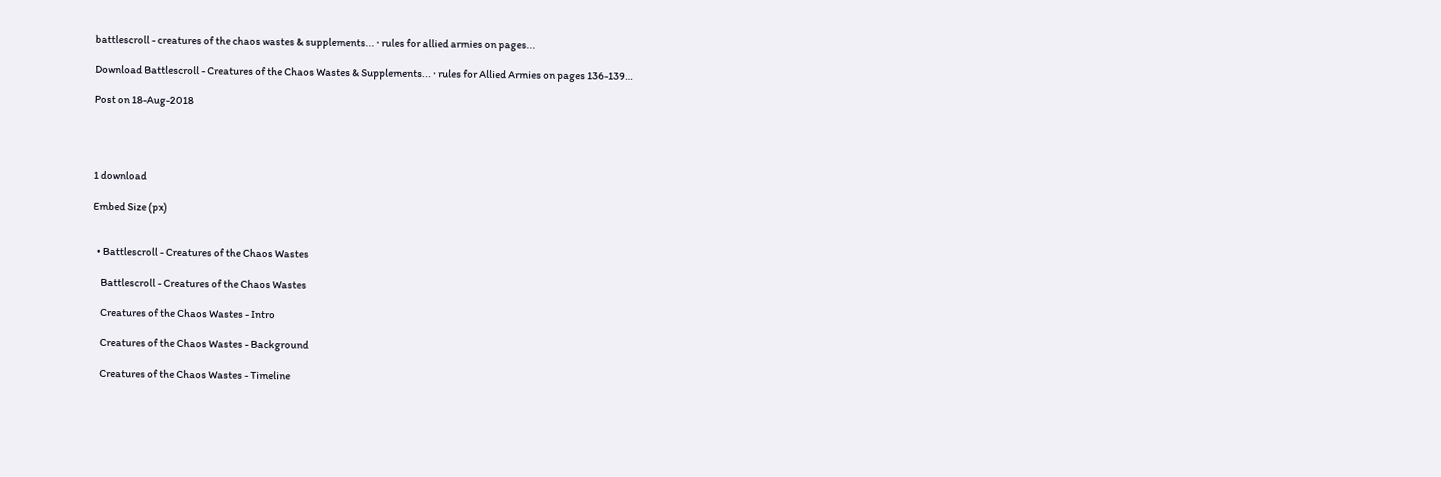battlescroll - creatures of the chaos wastes & supplements... · rules for allied armies on pages...

Download Battlescroll - Creatures of the Chaos Wastes & Supplements... · rules for Allied Armies on pages 136-139…

Post on 18-Aug-2018




1 download

Embed Size (px)


  • Battlescroll - Creatures of the Chaos Wastes

    Battlescroll - Creatures of the Chaos Wastes

    Creatures of the Chaos Wastes - Intro

    Creatures of the Chaos Wastes - Background

    Creatures of the Chaos Wastes - Timeline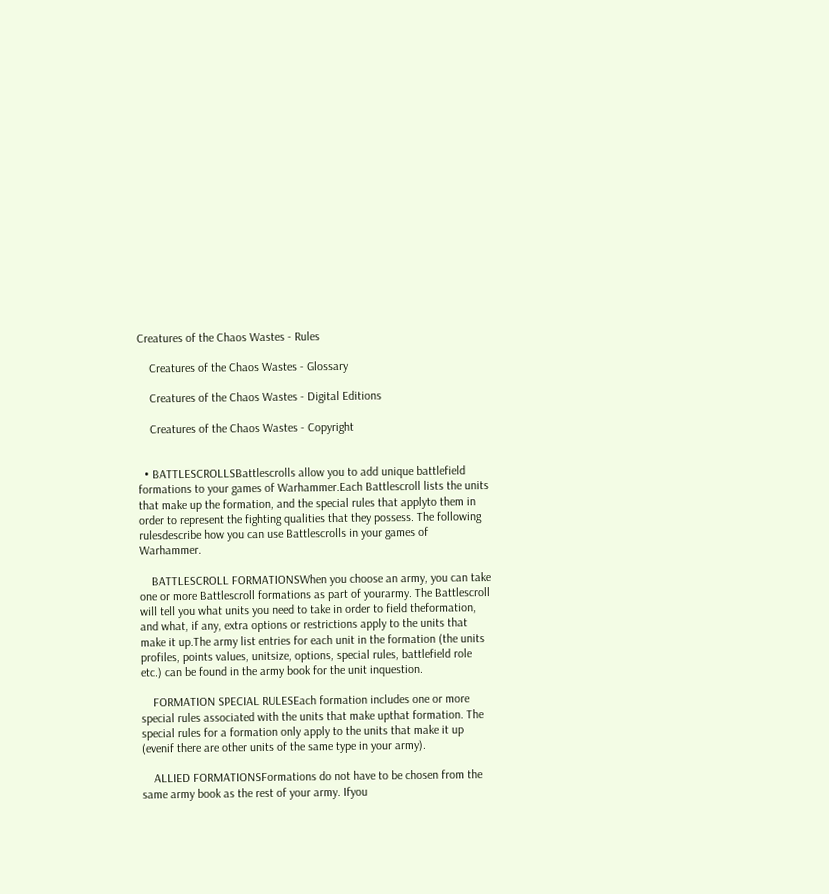Creatures of the Chaos Wastes - Rules

    Creatures of the Chaos Wastes - Glossary

    Creatures of the Chaos Wastes - Digital Editions

    Creatures of the Chaos Wastes - Copyright


  • BATTLESCROLLSBattlescrolls allow you to add unique battlefield formations to your games of Warhammer.Each Battlescroll lists the units that make up the formation, and the special rules that applyto them in order to represent the fighting qualities that they possess. The following rulesdescribe how you can use Battlescrolls in your games of Warhammer.

    BATTLESCROLL FORMATIONSWhen you choose an army, you can take one or more Battlescroll formations as part of yourarmy. The Battlescroll will tell you what units you need to take in order to field theformation, and what, if any, extra options or restrictions apply to the units that make it up.The army list entries for each unit in the formation (the units profiles, points values, unitsize, options, special rules, battlefield role etc.) can be found in the army book for the unit inquestion.

    FORMATION SPECIAL RULESEach formation includes one or more special rules associated with the units that make upthat formation. The special rules for a formation only apply to the units that make it up (evenif there are other units of the same type in your army).

    ALLIED FORMATIONSFormations do not have to be chosen from the same army book as the rest of your army. Ifyou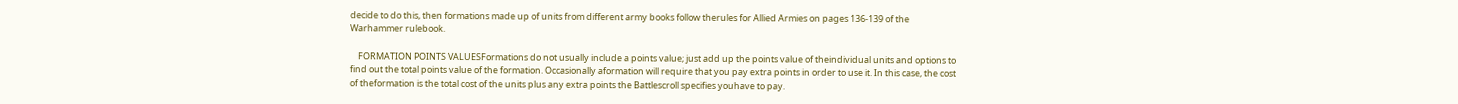decide to do this, then formations made up of units from different army books follow therules for Allied Armies on pages 136-139 of the Warhammer rulebook.

    FORMATION POINTS VALUESFormations do not usually include a points value; just add up the points value of theindividual units and options to find out the total points value of the formation. Occasionally aformation will require that you pay extra points in order to use it. In this case, the cost of theformation is the total cost of the units plus any extra points the Battlescroll specifies youhave to pay.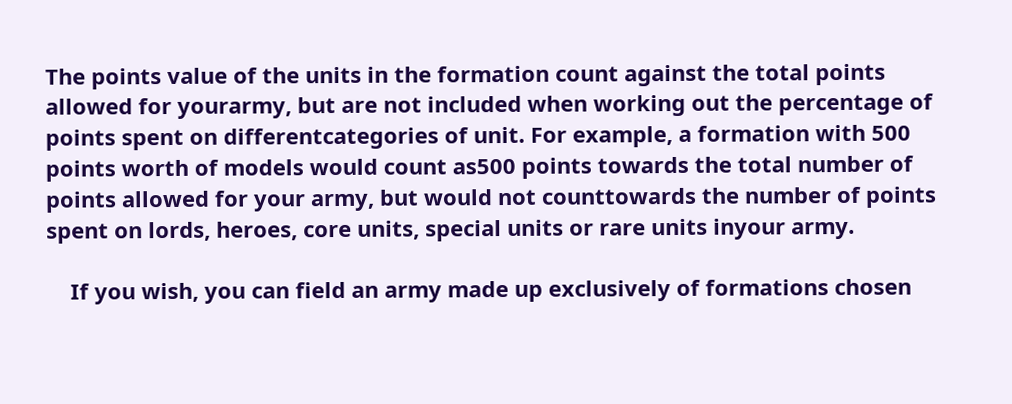The points value of the units in the formation count against the total points allowed for yourarmy, but are not included when working out the percentage of points spent on differentcategories of unit. For example, a formation with 500 points worth of models would count as500 points towards the total number of points allowed for your army, but would not counttowards the number of points spent on lords, heroes, core units, special units or rare units inyour army.

    If you wish, you can field an army made up exclusively of formations chosen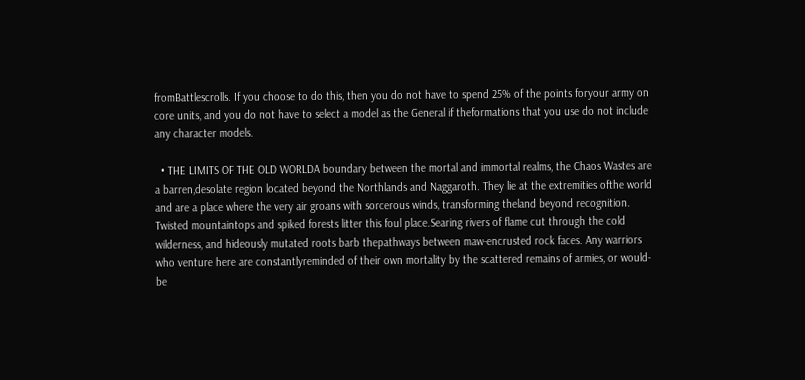fromBattlescrolls. If you choose to do this, then you do not have to spend 25% of the points foryour army on core units, and you do not have to select a model as the General if theformations that you use do not include any character models.

  • THE LIMITS OF THE OLD WORLDA boundary between the mortal and immortal realms, the Chaos Wastes are a barren,desolate region located beyond the Northlands and Naggaroth. They lie at the extremities ofthe world and are a place where the very air groans with sorcerous winds, transforming theland beyond recognition. Twisted mountaintops and spiked forests litter this foul place.Searing rivers of flame cut through the cold wilderness, and hideously mutated roots barb thepathways between maw-encrusted rock faces. Any warriors who venture here are constantlyreminded of their own mortality by the scattered remains of armies, or would-be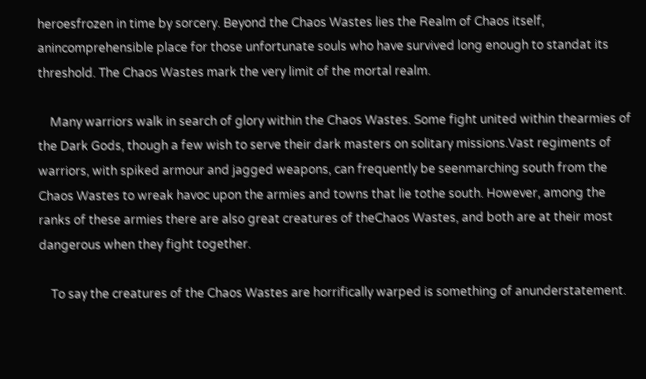heroesfrozen in time by sorcery. Beyond the Chaos Wastes lies the Realm of Chaos itself, anincomprehensible place for those unfortunate souls who have survived long enough to standat its threshold. The Chaos Wastes mark the very limit of the mortal realm.

    Many warriors walk in search of glory within the Chaos Wastes. Some fight united within thearmies of the Dark Gods, though a few wish to serve their dark masters on solitary missions.Vast regiments of warriors, with spiked armour and jagged weapons, can frequently be seenmarching south from the Chaos Wastes to wreak havoc upon the armies and towns that lie tothe south. However, among the ranks of these armies there are also great creatures of theChaos Wastes, and both are at their most dangerous when they fight together.

    To say the creatures of the Chaos Wastes are horrifically warped is something of anunderstatement.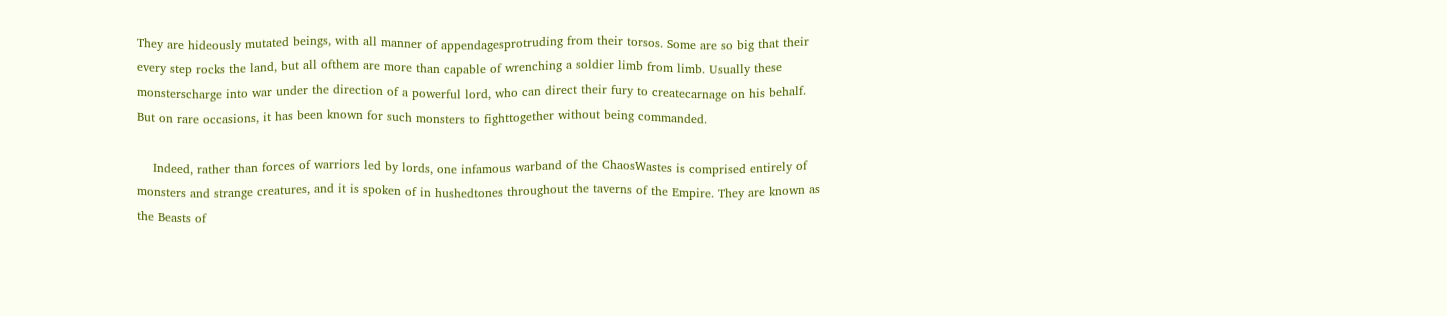They are hideously mutated beings, with all manner of appendagesprotruding from their torsos. Some are so big that their every step rocks the land, but all ofthem are more than capable of wrenching a soldier limb from limb. Usually these monsterscharge into war under the direction of a powerful lord, who can direct their fury to createcarnage on his behalf. But on rare occasions, it has been known for such monsters to fighttogether without being commanded.

    Indeed, rather than forces of warriors led by lords, one infamous warband of the ChaosWastes is comprised entirely of monsters and strange creatures, and it is spoken of in hushedtones throughout the taverns of the Empire. They are known as the Beasts of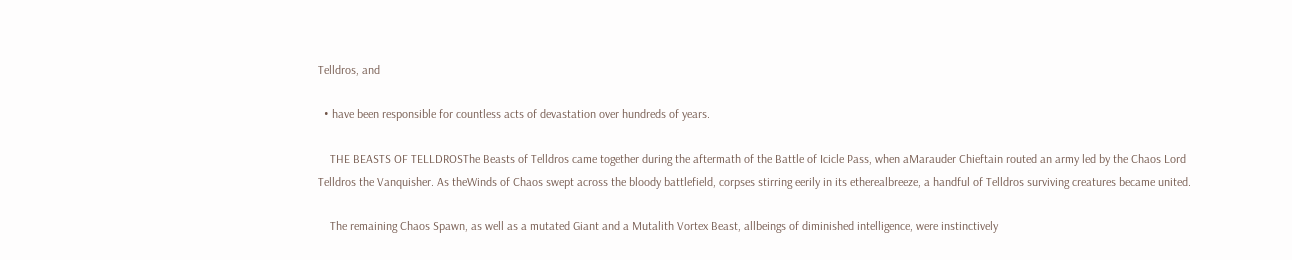Telldros, and

  • have been responsible for countless acts of devastation over hundreds of years.

    THE BEASTS OF TELLDROSThe Beasts of Telldros came together during the aftermath of the Battle of Icicle Pass, when aMarauder Chieftain routed an army led by the Chaos Lord Telldros the Vanquisher. As theWinds of Chaos swept across the bloody battlefield, corpses stirring eerily in its etherealbreeze, a handful of Telldros surviving creatures became united.

    The remaining Chaos Spawn, as well as a mutated Giant and a Mutalith Vortex Beast, allbeings of diminished intelligence, were instinctively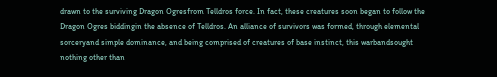drawn to the surviving Dragon Ogresfrom Telldros force. In fact, these creatures soon began to follow the Dragon Ogres biddingin the absence of Telldros. An alliance of survivors was formed, through elemental sorceryand simple dominance, and being comprised of creatures of base instinct, this warbandsought nothing other than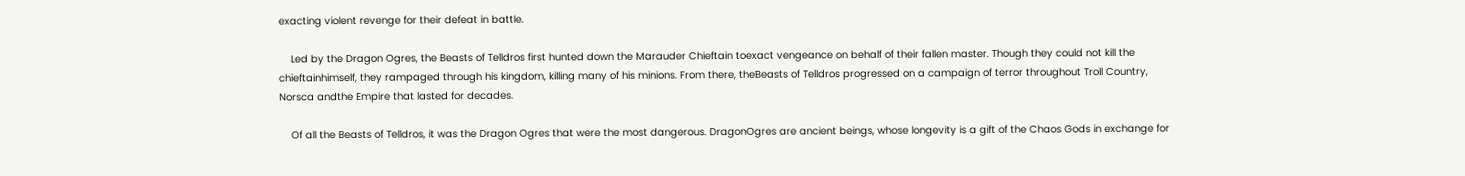exacting violent revenge for their defeat in battle.

    Led by the Dragon Ogres, the Beasts of Telldros first hunted down the Marauder Chieftain toexact vengeance on behalf of their fallen master. Though they could not kill the chieftainhimself, they rampaged through his kingdom, killing many of his minions. From there, theBeasts of Telldros progressed on a campaign of terror throughout Troll Country, Norsca andthe Empire that lasted for decades.

    Of all the Beasts of Telldros, it was the Dragon Ogres that were the most dangerous. DragonOgres are ancient beings, whose longevity is a gift of the Chaos Gods in exchange for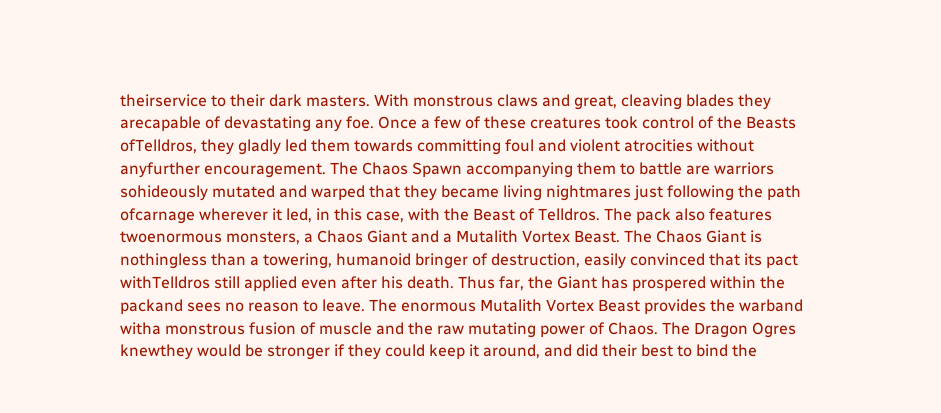theirservice to their dark masters. With monstrous claws and great, cleaving blades they arecapable of devastating any foe. Once a few of these creatures took control of the Beasts ofTelldros, they gladly led them towards committing foul and violent atrocities without anyfurther encouragement. The Chaos Spawn accompanying them to battle are warriors sohideously mutated and warped that they became living nightmares just following the path ofcarnage wherever it led, in this case, with the Beast of Telldros. The pack also features twoenormous monsters, a Chaos Giant and a Mutalith Vortex Beast. The Chaos Giant is nothingless than a towering, humanoid bringer of destruction, easily convinced that its pact withTelldros still applied even after his death. Thus far, the Giant has prospered within the packand sees no reason to leave. The enormous Mutalith Vortex Beast provides the warband witha monstrous fusion of muscle and the raw mutating power of Chaos. The Dragon Ogres knewthey would be stronger if they could keep it around, and did their best to bind the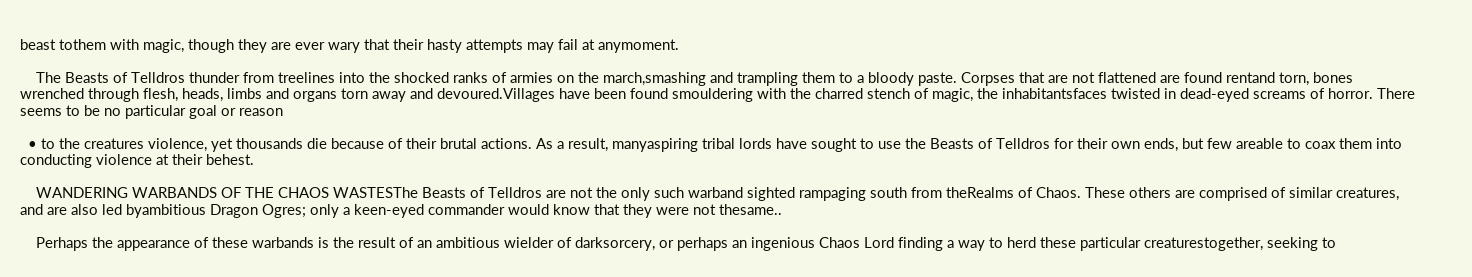beast tothem with magic, though they are ever wary that their hasty attempts may fail at anymoment.

    The Beasts of Telldros thunder from treelines into the shocked ranks of armies on the march,smashing and trampling them to a bloody paste. Corpses that are not flattened are found rentand torn, bones wrenched through flesh, heads, limbs and organs torn away and devoured.Villages have been found smouldering with the charred stench of magic, the inhabitantsfaces twisted in dead-eyed screams of horror. There seems to be no particular goal or reason

  • to the creatures violence, yet thousands die because of their brutal actions. As a result, manyaspiring tribal lords have sought to use the Beasts of Telldros for their own ends, but few areable to coax them into conducting violence at their behest.

    WANDERING WARBANDS OF THE CHAOS WASTESThe Beasts of Telldros are not the only such warband sighted rampaging south from theRealms of Chaos. These others are comprised of similar creatures, and are also led byambitious Dragon Ogres; only a keen-eyed commander would know that they were not thesame..

    Perhaps the appearance of these warbands is the result of an ambitious wielder of darksorcery, or perhaps an ingenious Chaos Lord finding a way to herd these particular creaturestogether, seeking to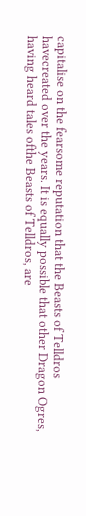capitalise on the fearsome reputation that the Beasts of Telldros havecreated over the years. It is equally possible that other Dragon Ogres, having heard tales ofthe Beasts of Telldros, are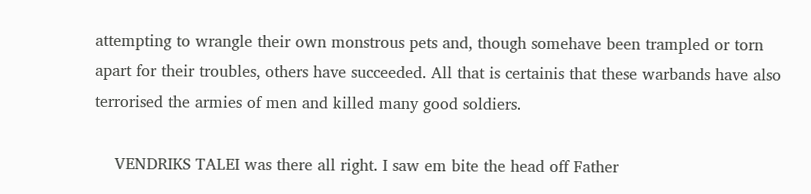attempting to wrangle their own monstrous pets and, though somehave been trampled or torn apart for their troubles, others have succeeded. All that is certainis that these warbands have also terrorised the armies of men and killed many good soldiers.

    VENDRIKS TALEI was there all right. I saw em bite the head off Father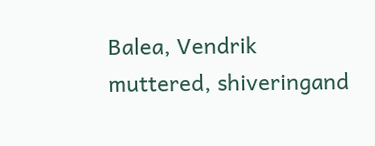Balea, Vendrik muttered, shiveringand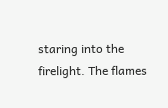staring into the firelight. The flames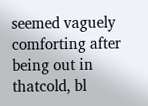seemed vaguely comforting after being out in thatcold, bl